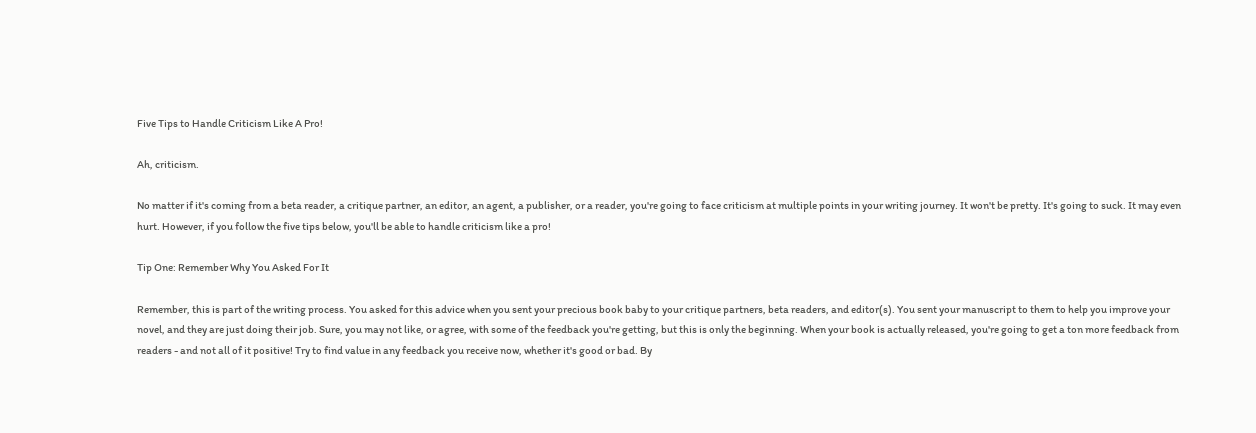Five Tips to Handle Criticism Like A Pro!

Ah, criticism.

No matter if it's coming from a beta reader, a critique partner, an editor, an agent, a publisher, or a reader, you're going to face criticism at multiple points in your writing journey. It won't be pretty. It's going to suck. It may even hurt. However, if you follow the five tips below, you'll be able to handle criticism like a pro!

Tip One: Remember Why You Asked For It

Remember, this is part of the writing process. You asked for this advice when you sent your precious book baby to your critique partners, beta readers, and editor(s). You sent your manuscript to them to help you improve your novel, and they are just doing their job. Sure, you may not like, or agree, with some of the feedback you're getting, but this is only the beginning. When your book is actually released, you're going to get a ton more feedback from readers - and not all of it positive! Try to find value in any feedback you receive now, whether it's good or bad. By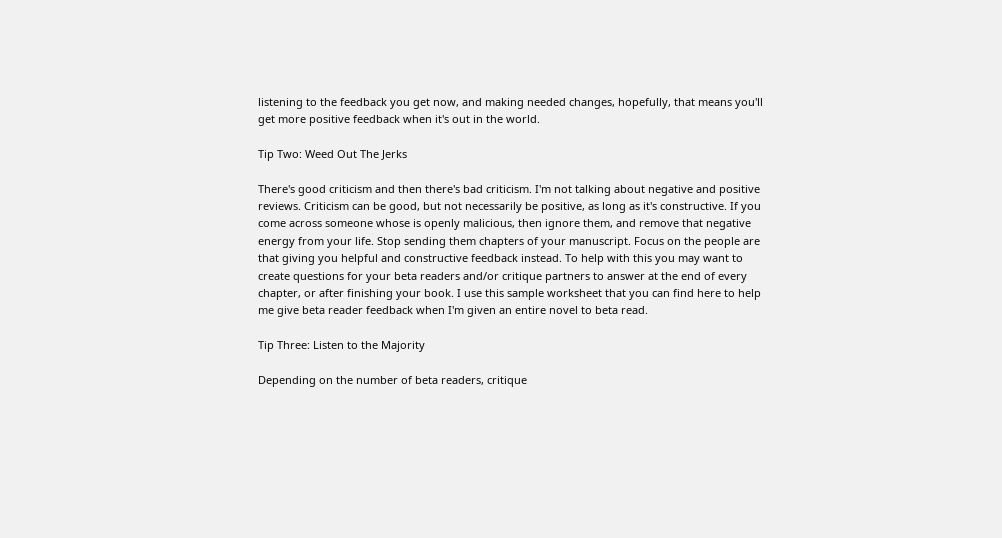listening to the feedback you get now, and making needed changes, hopefully, that means you'll get more positive feedback when it's out in the world.

Tip Two: Weed Out The Jerks

There's good criticism and then there's bad criticism. I'm not talking about negative and positive reviews. Criticism can be good, but not necessarily be positive, as long as it's constructive. If you come across someone whose is openly malicious, then ignore them, and remove that negative energy from your life. Stop sending them chapters of your manuscript. Focus on the people are that giving you helpful and constructive feedback instead. To help with this you may want to create questions for your beta readers and/or critique partners to answer at the end of every chapter, or after finishing your book. I use this sample worksheet that you can find here to help me give beta reader feedback when I'm given an entire novel to beta read.

Tip Three: Listen to the Majority

Depending on the number of beta readers, critique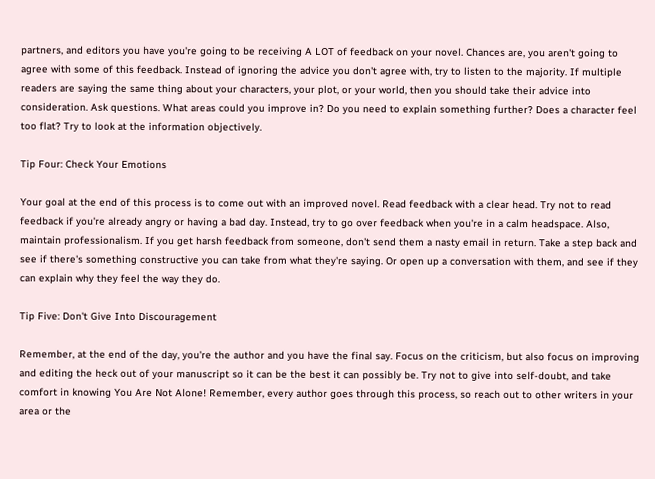partners, and editors you have you're going to be receiving A LOT of feedback on your novel. Chances are, you aren't going to agree with some of this feedback. Instead of ignoring the advice you don't agree with, try to listen to the majority. If multiple readers are saying the same thing about your characters, your plot, or your world, then you should take their advice into consideration. Ask questions. What areas could you improve in? Do you need to explain something further? Does a character feel too flat? Try to look at the information objectively.

Tip Four: Check Your Emotions

Your goal at the end of this process is to come out with an improved novel. Read feedback with a clear head. Try not to read feedback if you're already angry or having a bad day. Instead, try to go over feedback when you're in a calm headspace. Also, maintain professionalism. If you get harsh feedback from someone, don't send them a nasty email in return. Take a step back and see if there's something constructive you can take from what they're saying. Or open up a conversation with them, and see if they can explain why they feel the way they do.

Tip Five: Don't Give Into Discouragement

Remember, at the end of the day, you're the author and you have the final say. Focus on the criticism, but also focus on improving and editing the heck out of your manuscript so it can be the best it can possibly be. Try not to give into self-doubt, and take comfort in knowing You Are Not Alone! Remember, every author goes through this process, so reach out to other writers in your area or the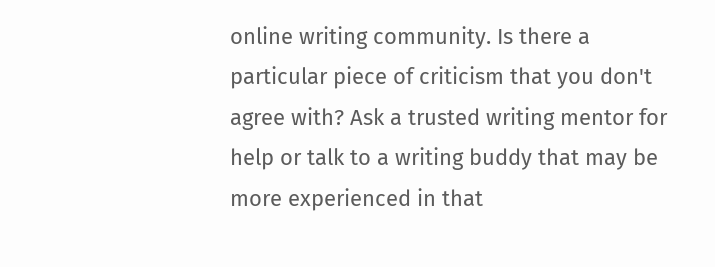online writing community. Is there a particular piece of criticism that you don't agree with? Ask a trusted writing mentor for help or talk to a writing buddy that may be more experienced in that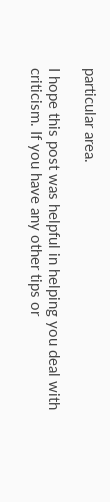particular area.

I hope this post was helpful in helping you deal with criticism. If you have any other tips or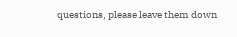questions, please leave them down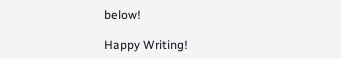below!

Happy Writing!